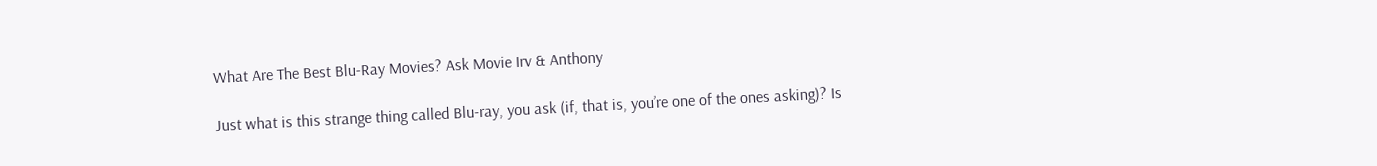What Are The Best Blu-Ray Movies? Ask Movie Irv & Anthony

Just what is this strange thing called Blu-ray, you ask (if, that is, you’re one of the ones asking)? Is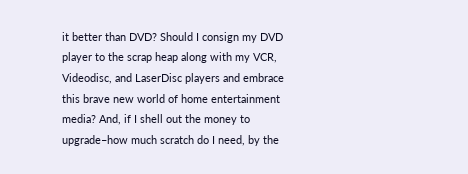it better than DVD? Should I consign my DVD player to the scrap heap along with my VCR, Videodisc, and LaserDisc players and embrace this brave new world of home entertainment media? And, if I shell out the money to upgrade–how much scratch do I need, by the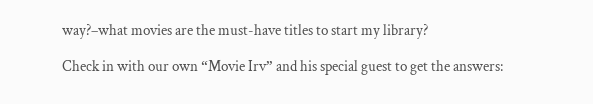way?–what movies are the must-have titles to start my library?

Check in with our own “Movie Irv” and his special guest to get the answers: